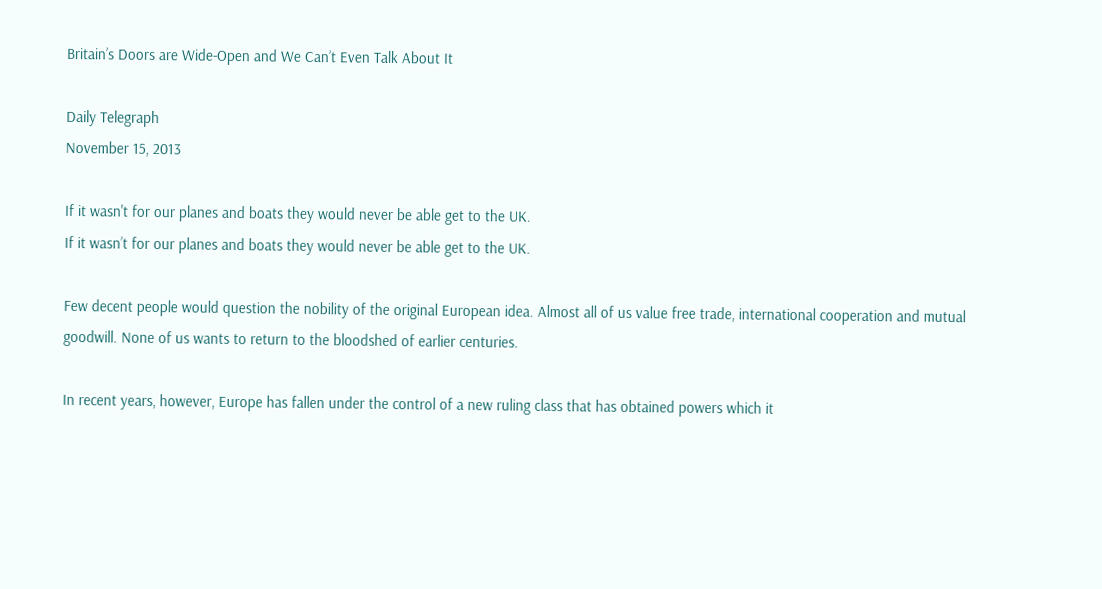Britain’s Doors are Wide-Open and We Can’t Even Talk About It

Daily Telegraph
November 15, 2013

If it wasn't for our planes and boats they would never be able get to the UK.
If it wasn’t for our planes and boats they would never be able get to the UK.

Few decent people would question the nobility of the original European idea. Almost all of us value free trade, international cooperation and mutual goodwill. None of us wants to return to the bloodshed of earlier centuries.

In recent years, however, Europe has fallen under the control of a new ruling class that has obtained powers which it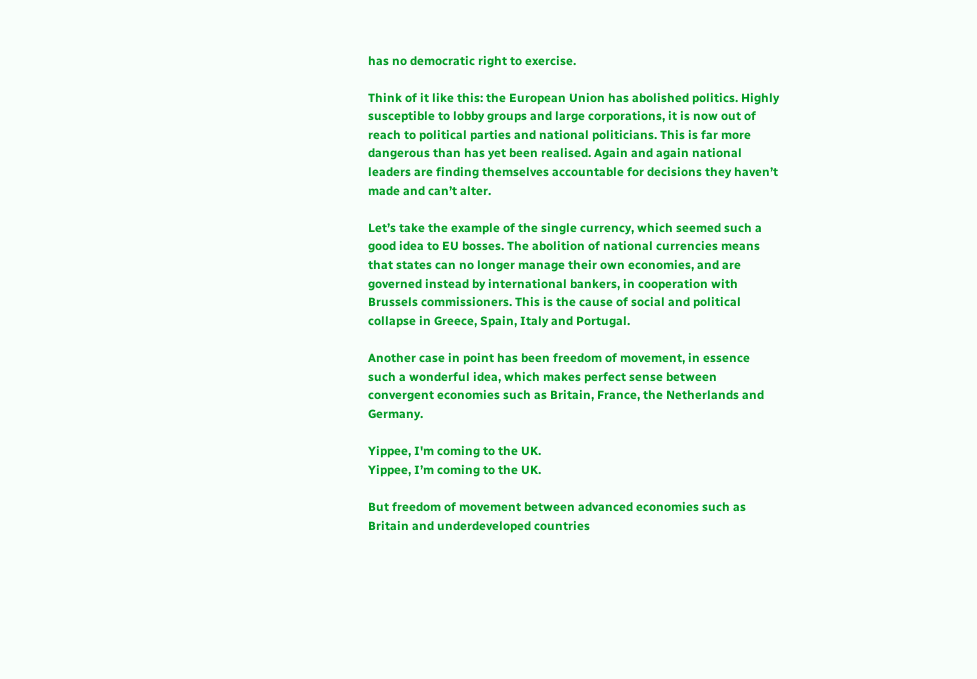has no democratic right to exercise.

Think of it like this: the European Union has abolished politics. Highly susceptible to lobby groups and large corporations, it is now out of reach to political parties and national politicians. This is far more dangerous than has yet been realised. Again and again national leaders are finding themselves accountable for decisions they haven’t made and can’t alter.

Let’s take the example of the single currency, which seemed such a good idea to EU bosses. The abolition of national currencies means that states can no longer manage their own economies, and are governed instead by international bankers, in cooperation with Brussels commissioners. This is the cause of social and political collapse in Greece, Spain, Italy and Portugal.

Another case in point has been freedom of movement, in essence such a wonderful idea, which makes perfect sense between convergent economies such as Britain, France, the Netherlands and Germany.

Yippee, I'm coming to the UK.
Yippee, I’m coming to the UK.

But freedom of movement between advanced economies such as Britain and underdeveloped countries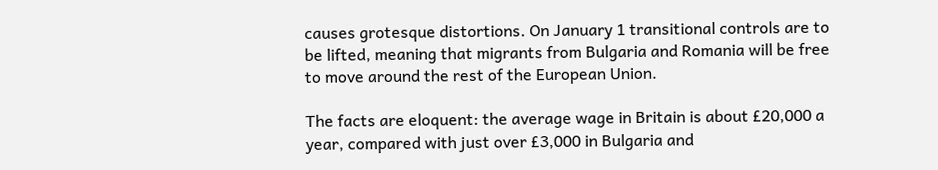causes grotesque distortions. On January 1 transitional controls are to be lifted, meaning that migrants from Bulgaria and Romania will be free to move around the rest of the European Union.

The facts are eloquent: the average wage in Britain is about £20,000 a year, compared with just over £3,000 in Bulgaria and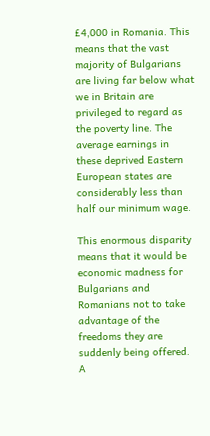£4,000 in Romania. This means that the vast majority of Bulgarians are living far below what we in Britain are privileged to regard as the poverty line. The average earnings in these deprived Eastern European states are considerably less than half our minimum wage.

This enormous disparity means that it would be economic madness for Bulgarians and Romanians not to take advantage of the freedoms they are suddenly being offered. A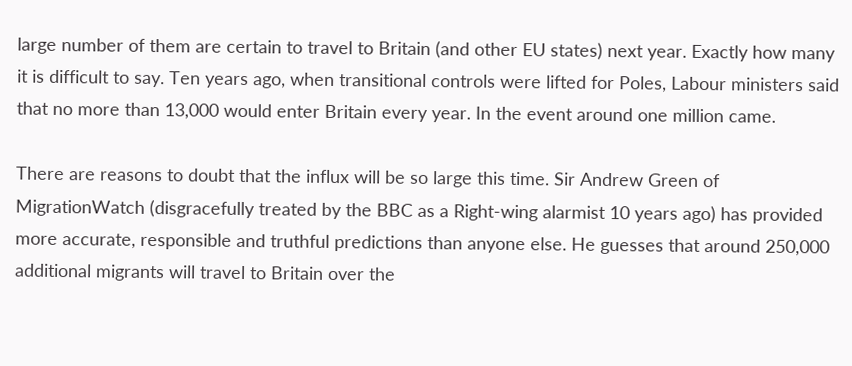large number of them are certain to travel to Britain (and other EU states) next year. Exactly how many it is difficult to say. Ten years ago, when transitional controls were lifted for Poles, Labour ministers said that no more than 13,000 would enter Britain every year. In the event around one million came.

There are reasons to doubt that the influx will be so large this time. Sir Andrew Green of MigrationWatch (disgracefully treated by the BBC as a Right-wing alarmist 10 years ago) has provided more accurate, responsible and truthful predictions than anyone else. He guesses that around 250,000 additional migrants will travel to Britain over the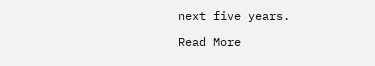next five years.

Read More